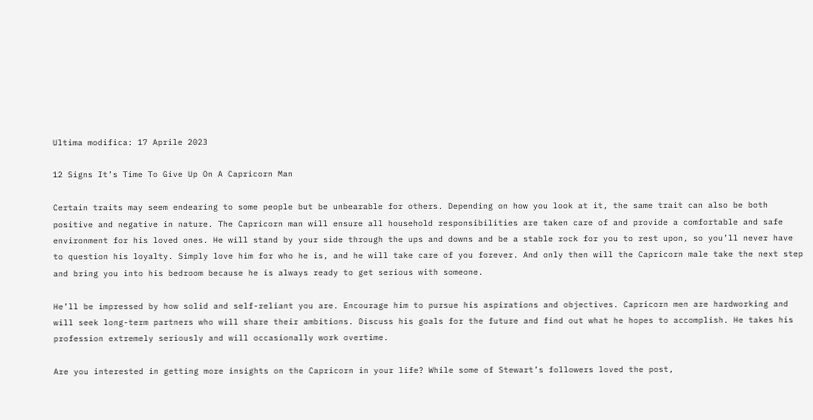Ultima modifica: 17 Aprile 2023

12 Signs It’s Time To Give Up On A Capricorn Man

Certain traits may seem endearing to some people but be unbearable for others. Depending on how you look at it, the same trait can also be both positive and negative in nature. The Capricorn man will ensure all household responsibilities are taken care of and provide a comfortable and safe environment for his loved ones. He will stand by your side through the ups and downs and be a stable rock for you to rest upon, so you’ll never have to question his loyalty. Simply love him for who he is, and he will take care of you forever. And only then will the Capricorn male take the next step and bring you into his bedroom because he is always ready to get serious with someone.

He’ll be impressed by how solid and self-reliant you are. Encourage him to pursue his aspirations and objectives. Capricorn men are hardworking and will seek long-term partners who will share their ambitions. Discuss his goals for the future and find out what he hopes to accomplish. He takes his profession extremely seriously and will occasionally work overtime.

Are you interested in getting more insights on the Capricorn in your life? While some of Stewart’s followers loved the post,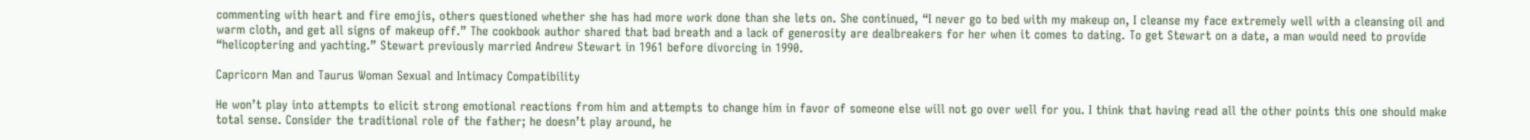commenting with heart and fire emojis, others questioned whether she has had more work done than she lets on. She continued, “I never go to bed with my makeup on, I cleanse my face extremely well with a cleansing oil and warm cloth, and get all signs of makeup off.” The cookbook author shared that bad breath and a lack of generosity are dealbreakers for her when it comes to dating. To get Stewart on a date, a man would need to provide “helicoptering and yachting.” Stewart previously married Andrew Stewart in 1961 before divorcing in 1990.

Capricorn Man and Taurus Woman Sexual and Intimacy Compatibility

He won’t play into attempts to elicit strong emotional reactions from him and attempts to change him in favor of someone else will not go over well for you. I think that having read all the other points this one should make total sense. Consider the traditional role of the father; he doesn’t play around, he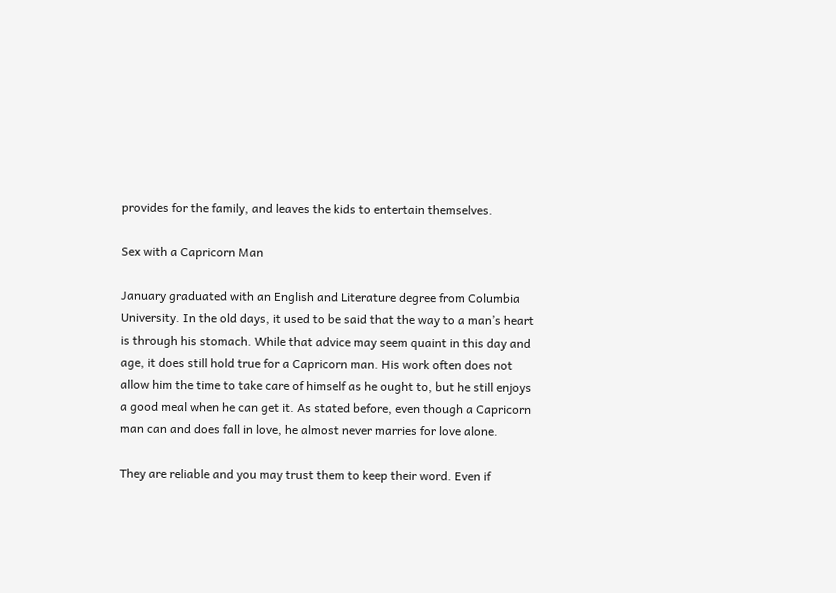provides for the family, and leaves the kids to entertain themselves.

Sex with a Capricorn Man

January graduated with an English and Literature degree from Columbia University. In the old days, it used to be said that the way to a man’s heart is through his stomach. While that advice may seem quaint in this day and age, it does still hold true for a Capricorn man. His work often does not allow him the time to take care of himself as he ought to, but he still enjoys a good meal when he can get it. As stated before, even though a Capricorn man can and does fall in love, he almost never marries for love alone.

They are reliable and you may trust them to keep their word. Even if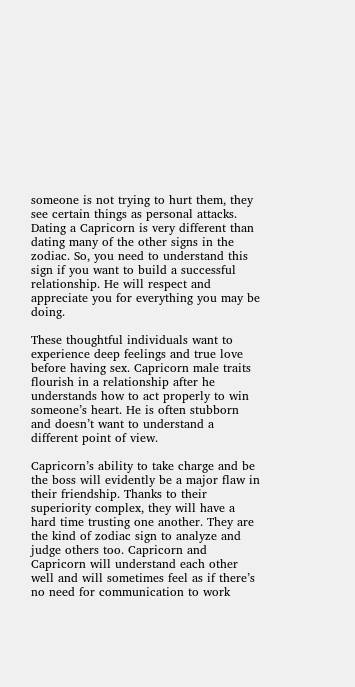someone is not trying to hurt them, they see certain things as personal attacks. Dating a Capricorn is very different than dating many of the other signs in the zodiac. So, you need to understand this sign if you want to build a successful relationship. He will respect and appreciate you for everything you may be doing.

These thoughtful individuals want to experience deep feelings and true love before having sex. Capricorn male traits flourish in a relationship after he understands how to act properly to win someone’s heart. He is often stubborn and doesn’t want to understand a different point of view.

Capricorn’s ability to take charge and be the boss will evidently be a major flaw in their friendship. Thanks to their superiority complex, they will have a hard time trusting one another. They are the kind of zodiac sign to analyze and judge others too. Capricorn and Capricorn will understand each other well and will sometimes feel as if there’s no need for communication to work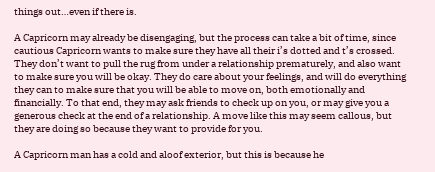things out…even if there is.

A Capricorn may already be disengaging, but the process can take a bit of time, since cautious Capricorn wants to make sure they have all their i’s dotted and t’s crossed. They don’t want to pull the rug from under a relationship prematurely, and also want to make sure you will be okay. They do care about your feelings, and will do everything they can to make sure that you will be able to move on, both emotionally and financially. To that end, they may ask friends to check up on you, or may give you a generous check at the end of a relationship. A move like this may seem callous, but they are doing so because they want to provide for you.

A Capricorn man has a cold and aloof exterior, but this is because he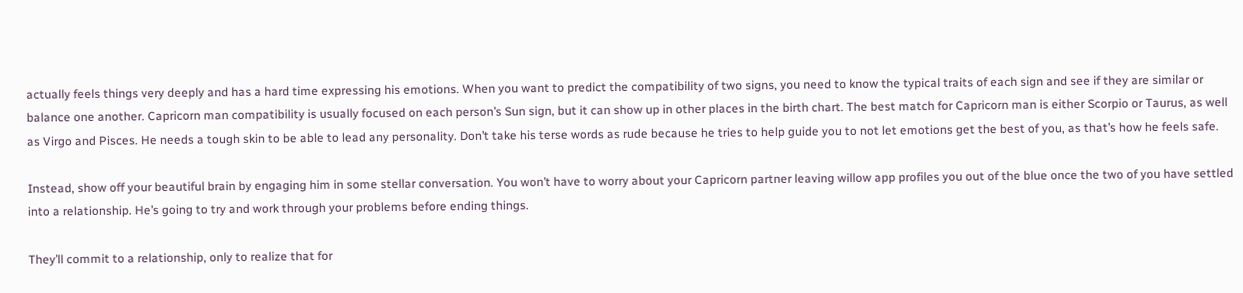actually feels things very deeply and has a hard time expressing his emotions. When you want to predict the compatibility of two signs, you need to know the typical traits of each sign and see if they are similar or balance one another. Capricorn man compatibility is usually focused on each person’s Sun sign, but it can show up in other places in the birth chart. The best match for Capricorn man is either Scorpio or Taurus, as well as Virgo and Pisces. He needs a tough skin to be able to lead any personality. Don’t take his terse words as rude because he tries to help guide you to not let emotions get the best of you, as that’s how he feels safe.

Instead, show off your beautiful brain by engaging him in some stellar conversation. You won’t have to worry about your Capricorn partner leaving willow app profiles you out of the blue once the two of you have settled into a relationship. He’s going to try and work through your problems before ending things.

They’ll commit to a relationship, only to realize that for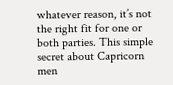whatever reason, it’s not the right fit for one or both parties. This simple secret about Capricorn men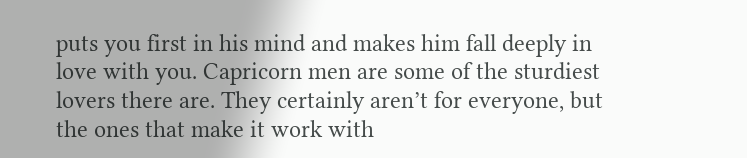puts you first in his mind and makes him fall deeply in love with you. Capricorn men are some of the sturdiest lovers there are. They certainly aren’t for everyone, but the ones that make it work with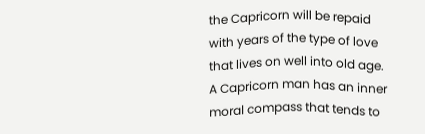the Capricorn will be repaid with years of the type of love that lives on well into old age. A Capricorn man has an inner moral compass that tends to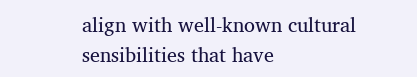align with well-known cultural sensibilities that have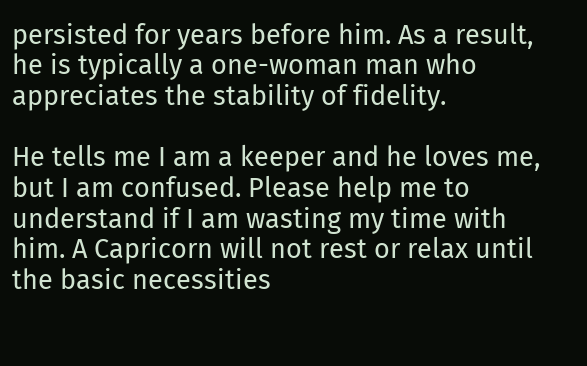persisted for years before him. As a result, he is typically a one-woman man who appreciates the stability of fidelity.

He tells me I am a keeper and he loves me, but I am confused. Please help me to understand if I am wasting my time with him. A Capricorn will not rest or relax until the basic necessities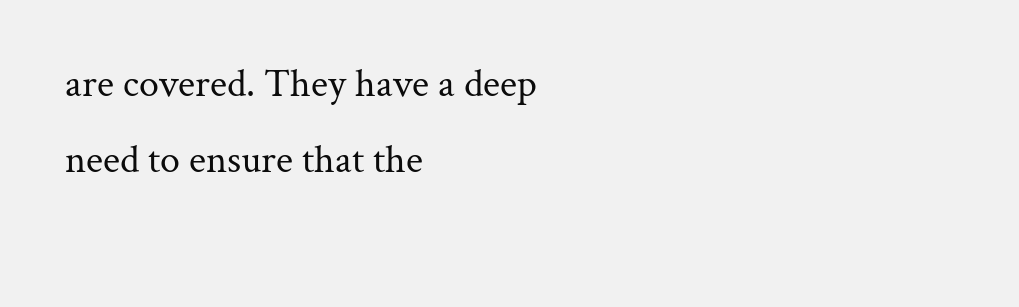are covered. They have a deep need to ensure that the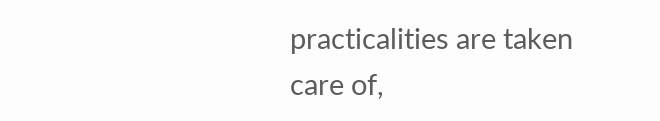practicalities are taken care of,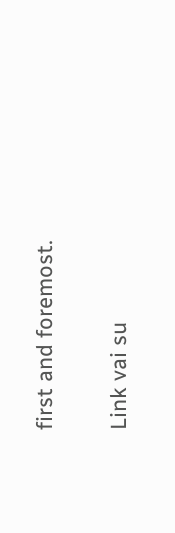first and foremost.

Link vai su